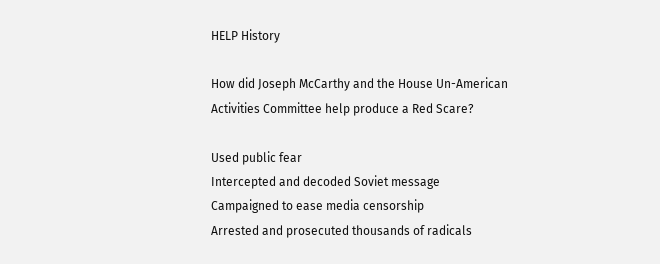HELP History

How did Joseph McCarthy and the House Un-American Activities Committee help produce a Red Scare?

Used public fear
Intercepted and decoded Soviet message
Campaigned to ease media censorship
Arrested and prosecuted thousands of radicals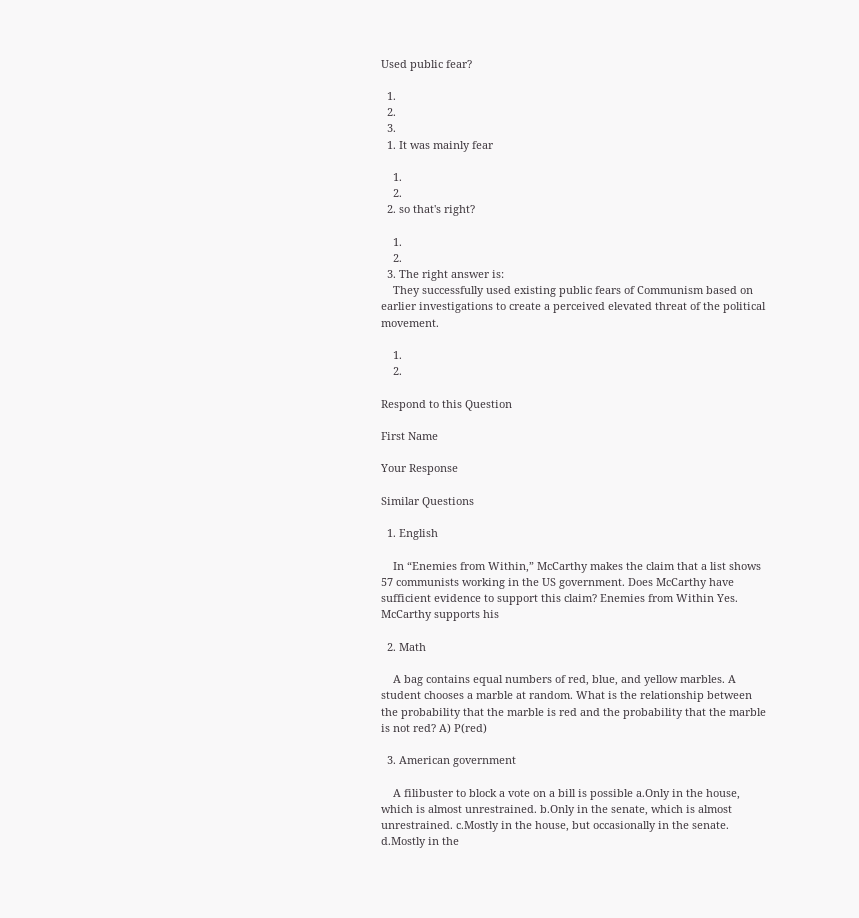Used public fear?

  1.
  2.
  3.
  1. It was mainly fear

    1.
    2.
  2. so that's right?

    1.
    2.
  3. The right answer is:
    They successfully used existing public fears of Communism based on earlier investigations to create a perceived elevated threat of the political movement.

    1.
    2.

Respond to this Question

First Name

Your Response

Similar Questions

  1. English

    In “Enemies from Within,” McCarthy makes the claim that a list shows 57 communists working in the US government. Does McCarthy have sufficient evidence to support this claim? Enemies from Within Yes. McCarthy supports his

  2. Math

    A bag contains equal numbers of red, blue, and yellow marbles. A student chooses a marble at random. What is the relationship between the probability that the marble is red and the probability that the marble is not red? A) P(red)

  3. American government

    A filibuster to block a vote on a bill is possible a.Only in the house, which is almost unrestrained. b.Only in the senate, which is almost unrestrained. c.Mostly in the house, but occasionally in the senate. d.Mostly in the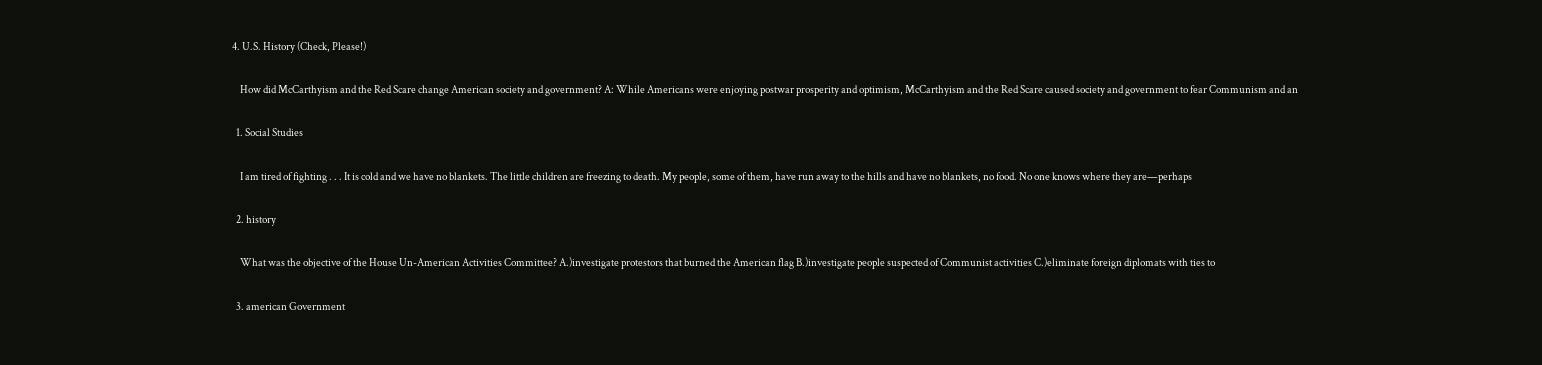4. U.S. History (Check, Please!)

    How did McCarthyism and the Red Scare change American society and government? A: While Americans were enjoying postwar prosperity and optimism, McCarthyism and the Red Scare caused society and government to fear Communism and an

  1. Social Studies

    I am tired of fighting . . . It is cold and we have no blankets. The little children are freezing to death. My people, some of them, have run away to the hills and have no blankets, no food. No one knows where they are—perhaps

  2. history

    What was the objective of the House Un-American Activities Committee? A.)investigate protestors that burned the American flag B.)investigate people suspected of Communist activities C.)eliminate foreign diplomats with ties to

  3. american Government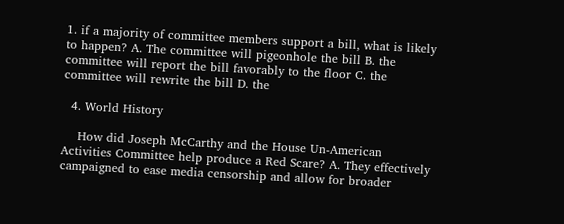1. if a majority of committee members support a bill, what is likely to happen? A. The committee will pigeonhole the bill B. the committee will report the bill favorably to the floor C. the committee will rewrite the bill D. the

  4. World History

    How did Joseph McCarthy and the House Un-American Activities Committee help produce a Red Scare? A. They effectively campaigned to ease media censorship and allow for broader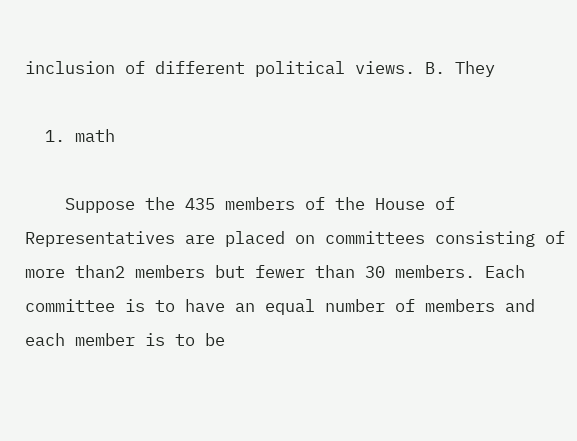inclusion of different political views. B. They

  1. math

    Suppose the 435 members of the House of Representatives are placed on committees consisting of more than2 members but fewer than 30 members. Each committee is to have an equal number of members and each member is to be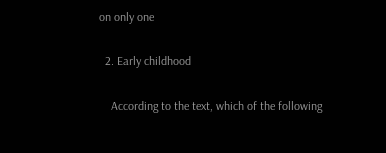on only one

  2. Early childhood

    According to the text, which of the following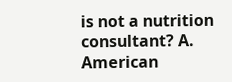is not a nutrition consultant? A. American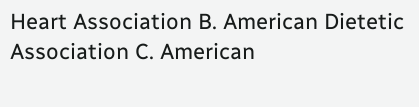Heart Association B. American Dietetic Association C. American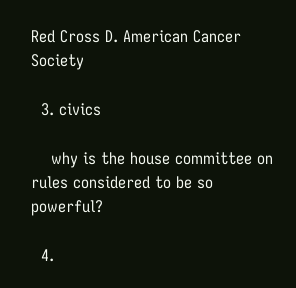Red Cross D. American Cancer Society

  3. civics

    why is the house committee on rules considered to be so powerful?

  4.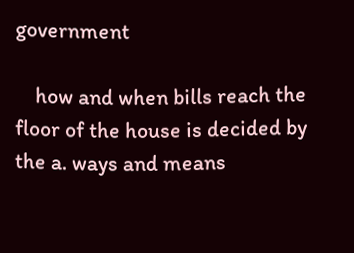government

    how and when bills reach the floor of the house is decided by the a. ways and means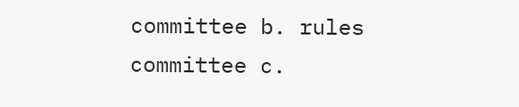committee b. rules committee c.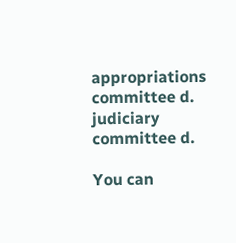appropriations committee d. judiciary committee d.

You can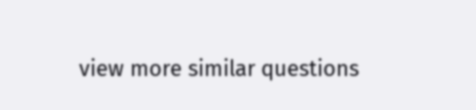view more similar questions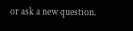or ask a new question.